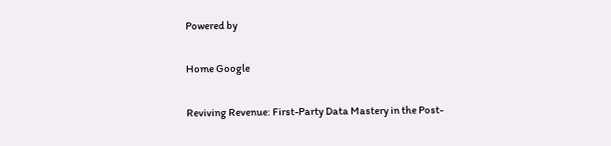Powered by

Home Google

Reviving Revenue: First-Party Data Mastery in the Post-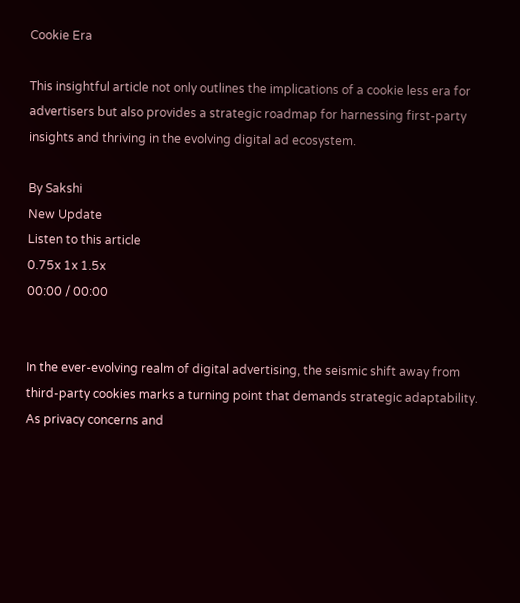Cookie Era

This insightful article not only outlines the implications of a cookie less era for advertisers but also provides a strategic roadmap for harnessing first-party insights and thriving in the evolving digital ad ecosystem.

By Sakshi
New Update
Listen to this article
0.75x 1x 1.5x
00:00 / 00:00


In the ever-evolving realm of digital advertising, the seismic shift away from third-party cookies marks a turning point that demands strategic adaptability. As privacy concerns and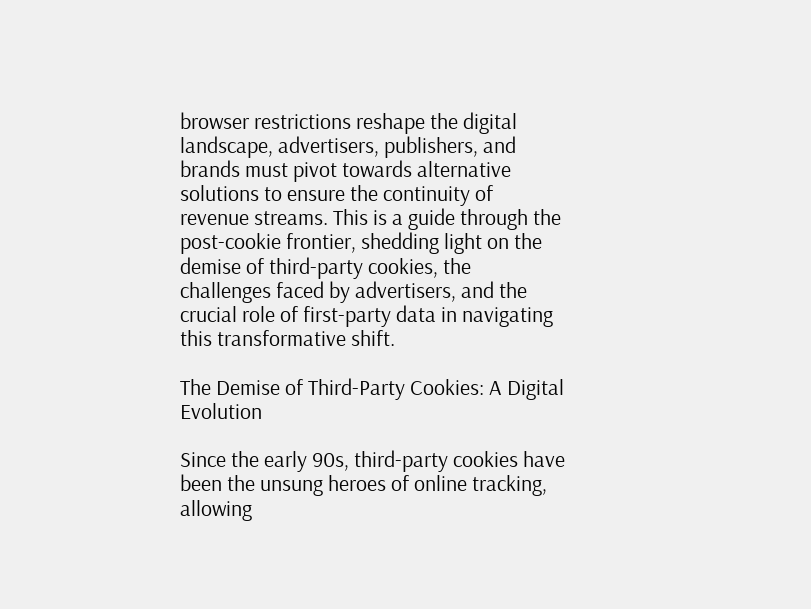browser restrictions reshape the digital landscape, advertisers, publishers, and brands must pivot towards alternative solutions to ensure the continuity of revenue streams. This is a guide through the post-cookie frontier, shedding light on the demise of third-party cookies, the challenges faced by advertisers, and the crucial role of first-party data in navigating this transformative shift.

The Demise of Third-Party Cookies: A Digital Evolution

Since the early 90s, third-party cookies have been the unsung heroes of online tracking, allowing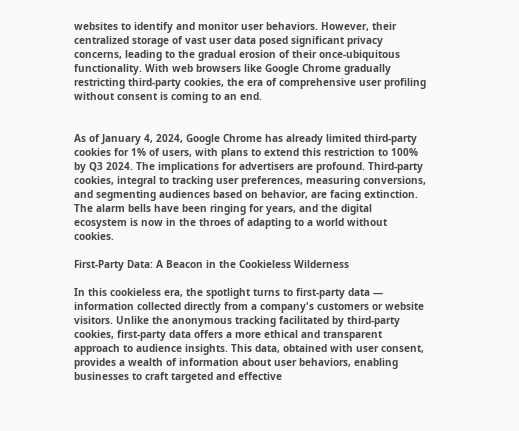websites to identify and monitor user behaviors. However, their centralized storage of vast user data posed significant privacy concerns, leading to the gradual erosion of their once-ubiquitous functionality. With web browsers like Google Chrome gradually restricting third-party cookies, the era of comprehensive user profiling without consent is coming to an end.


As of January 4, 2024, Google Chrome has already limited third-party cookies for 1% of users, with plans to extend this restriction to 100% by Q3 2024. The implications for advertisers are profound. Third-party cookies, integral to tracking user preferences, measuring conversions, and segmenting audiences based on behavior, are facing extinction. The alarm bells have been ringing for years, and the digital ecosystem is now in the throes of adapting to a world without cookies.

First-Party Data: A Beacon in the Cookieless Wilderness

In this cookieless era, the spotlight turns to first-party data — information collected directly from a company's customers or website visitors. Unlike the anonymous tracking facilitated by third-party cookies, first-party data offers a more ethical and transparent approach to audience insights. This data, obtained with user consent, provides a wealth of information about user behaviors, enabling businesses to craft targeted and effective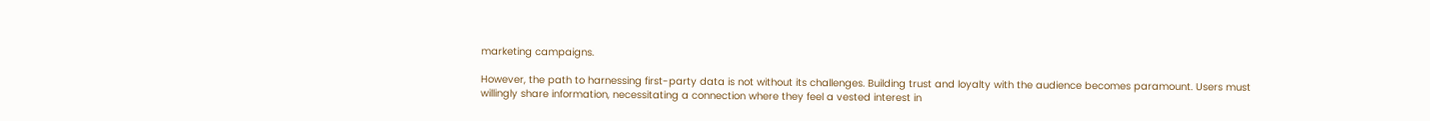marketing campaigns.

However, the path to harnessing first-party data is not without its challenges. Building trust and loyalty with the audience becomes paramount. Users must willingly share information, necessitating a connection where they feel a vested interest in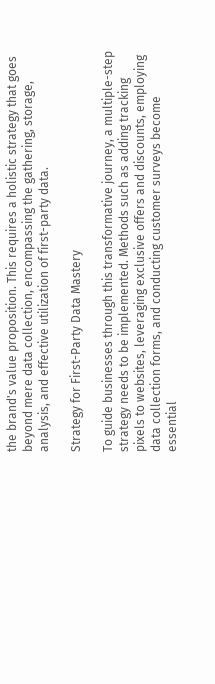the brand's value proposition. This requires a holistic strategy that goes beyond mere data collection, encompassing the gathering, storage, analysis, and effective utilization of first-party data.

Strategy for First-Party Data Mastery

To guide businesses through this transformative journey, a multiple-step strategy needs to be implemented. Methods such as adding tracking pixels to websites, leveraging exclusive offers and discounts, employing data collection forms, and conducting customer surveys become essential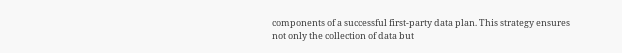components of a successful first-party data plan. This strategy ensures not only the collection of data but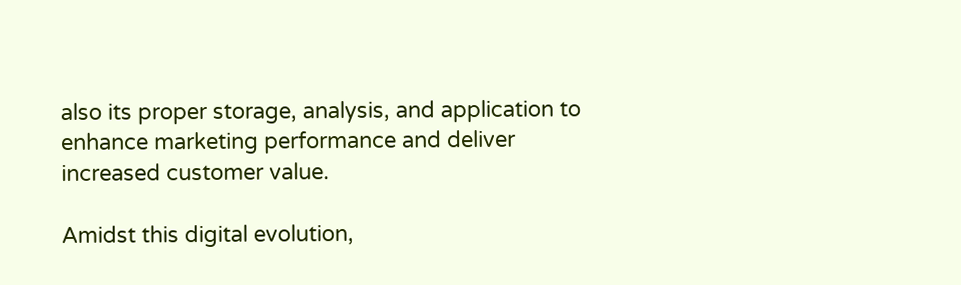also its proper storage, analysis, and application to enhance marketing performance and deliver increased customer value.

Amidst this digital evolution,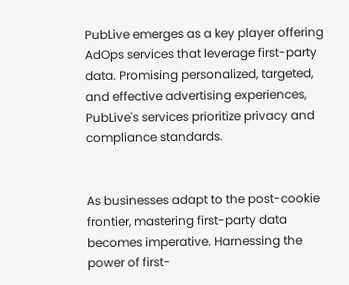PubLive emerges as a key player offering AdOps services that leverage first-party data. Promising personalized, targeted, and effective advertising experiences, PubLive's services prioritize privacy and compliance standards.


As businesses adapt to the post-cookie frontier, mastering first-party data becomes imperative. Harnessing the power of first-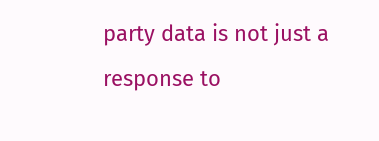party data is not just a response to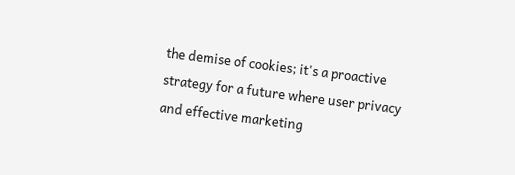the demise of cookies; it's a proactive strategy for a future where user privacy and effective marketing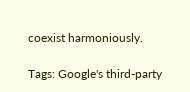coexist harmoniously.

Tags: Google's third-party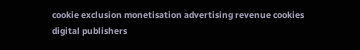cookie exclusion monetisation advertising revenue cookies digital publishers